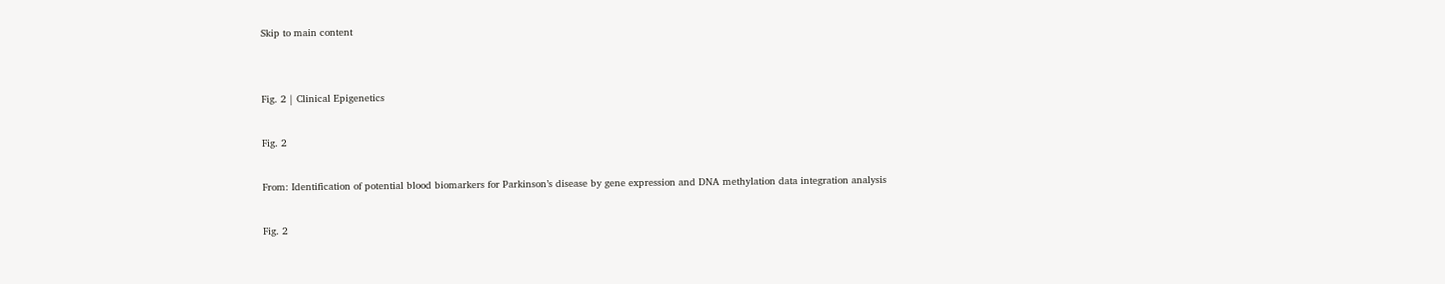Skip to main content


Fig. 2 | Clinical Epigenetics

Fig. 2

From: Identification of potential blood biomarkers for Parkinson’s disease by gene expression and DNA methylation data integration analysis

Fig. 2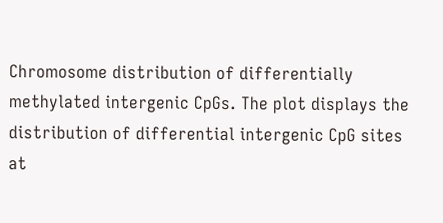Chromosome distribution of differentially methylated intergenic CpGs. The plot displays the distribution of differential intergenic CpG sites at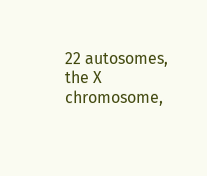22 autosomes, the X chromosome,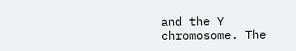and the Y chromosome. The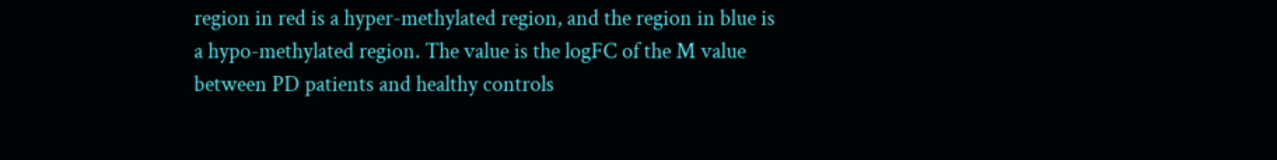region in red is a hyper-methylated region, and the region in blue is a hypo-methylated region. The value is the logFC of the M value between PD patients and healthy controls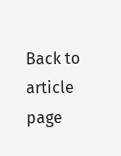Back to article page